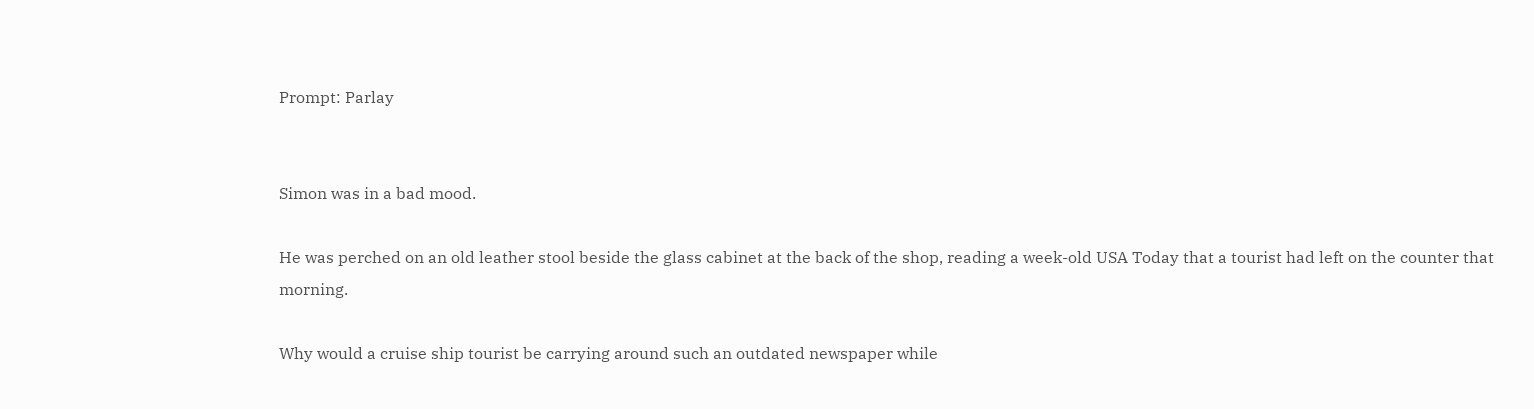Prompt: Parlay


Simon was in a bad mood.

He was perched on an old leather stool beside the glass cabinet at the back of the shop, reading a week-old USA Today that a tourist had left on the counter that morning.

Why would a cruise ship tourist be carrying around such an outdated newspaper while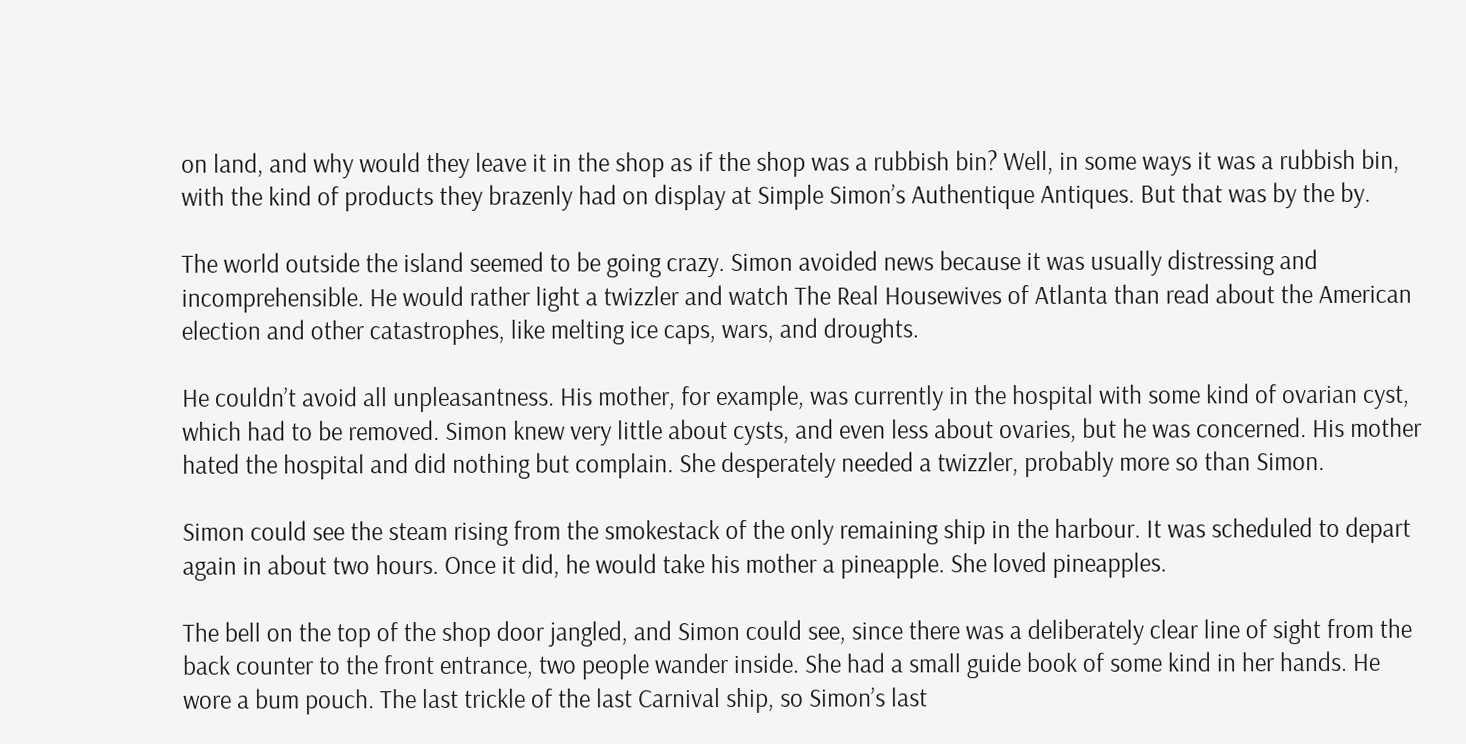on land, and why would they leave it in the shop as if the shop was a rubbish bin? Well, in some ways it was a rubbish bin, with the kind of products they brazenly had on display at Simple Simon’s Authentique Antiques. But that was by the by.

The world outside the island seemed to be going crazy. Simon avoided news because it was usually distressing and incomprehensible. He would rather light a twizzler and watch The Real Housewives of Atlanta than read about the American election and other catastrophes, like melting ice caps, wars, and droughts.

He couldn’t avoid all unpleasantness. His mother, for example, was currently in the hospital with some kind of ovarian cyst, which had to be removed. Simon knew very little about cysts, and even less about ovaries, but he was concerned. His mother hated the hospital and did nothing but complain. She desperately needed a twizzler, probably more so than Simon.

Simon could see the steam rising from the smokestack of the only remaining ship in the harbour. It was scheduled to depart again in about two hours. Once it did, he would take his mother a pineapple. She loved pineapples.

The bell on the top of the shop door jangled, and Simon could see, since there was a deliberately clear line of sight from the back counter to the front entrance, two people wander inside. She had a small guide book of some kind in her hands. He wore a bum pouch. The last trickle of the last Carnival ship, so Simon’s last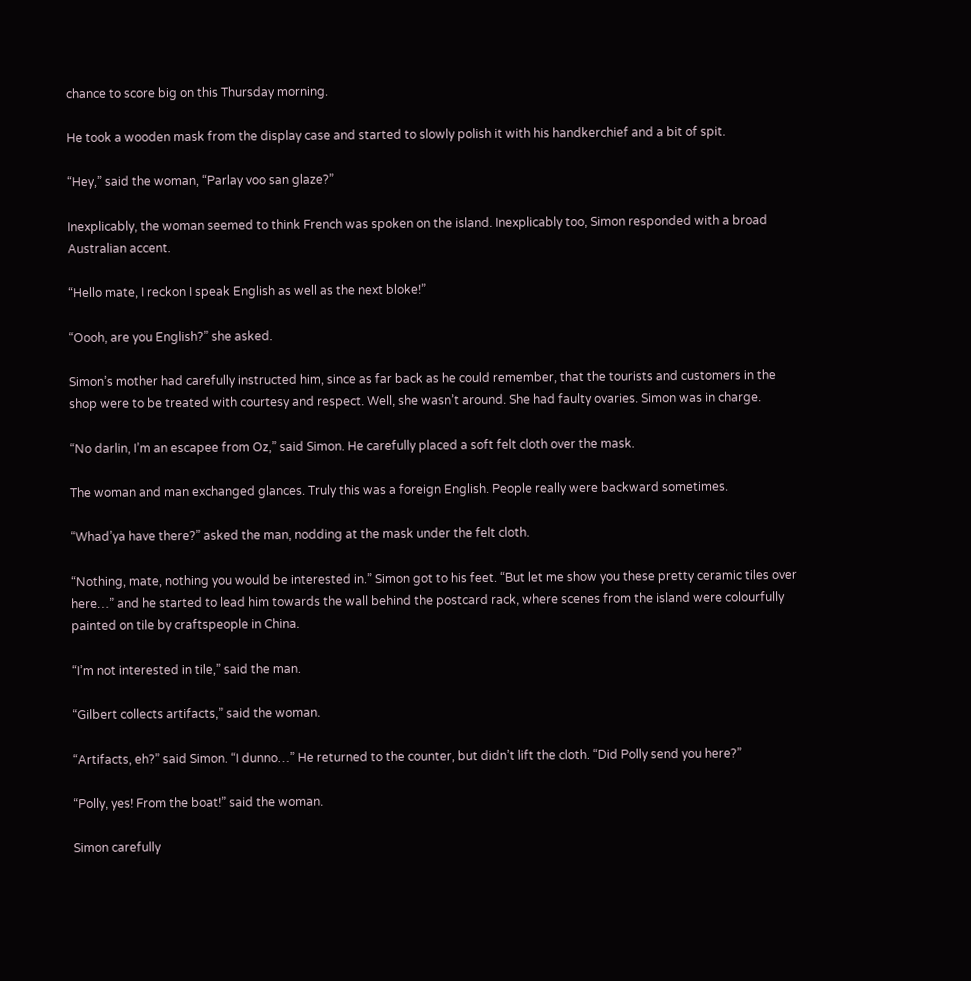chance to score big on this Thursday morning.

He took a wooden mask from the display case and started to slowly polish it with his handkerchief and a bit of spit.

“Hey,” said the woman, “Parlay voo san glaze?”

Inexplicably, the woman seemed to think French was spoken on the island. Inexplicably too, Simon responded with a broad Australian accent.

“Hello mate, I reckon I speak English as well as the next bloke!”

“Oooh, are you English?” she asked.

Simon’s mother had carefully instructed him, since as far back as he could remember, that the tourists and customers in the shop were to be treated with courtesy and respect. Well, she wasn’t around. She had faulty ovaries. Simon was in charge.

“No darlin, I’m an escapee from Oz,” said Simon. He carefully placed a soft felt cloth over the mask.

The woman and man exchanged glances. Truly this was a foreign English. People really were backward sometimes.

“Whad’ya have there?” asked the man, nodding at the mask under the felt cloth.

“Nothing, mate, nothing you would be interested in.” Simon got to his feet. “But let me show you these pretty ceramic tiles over here…” and he started to lead him towards the wall behind the postcard rack, where scenes from the island were colourfully painted on tile by craftspeople in China.

“I’m not interested in tile,” said the man.

“Gilbert collects artifacts,” said the woman.

“Artifacts, eh?” said Simon. “I dunno…” He returned to the counter, but didn’t lift the cloth. “Did Polly send you here?”

“Polly, yes! From the boat!” said the woman.

Simon carefully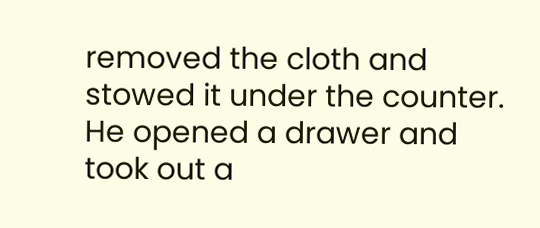removed the cloth and stowed it under the counter. He opened a drawer and took out a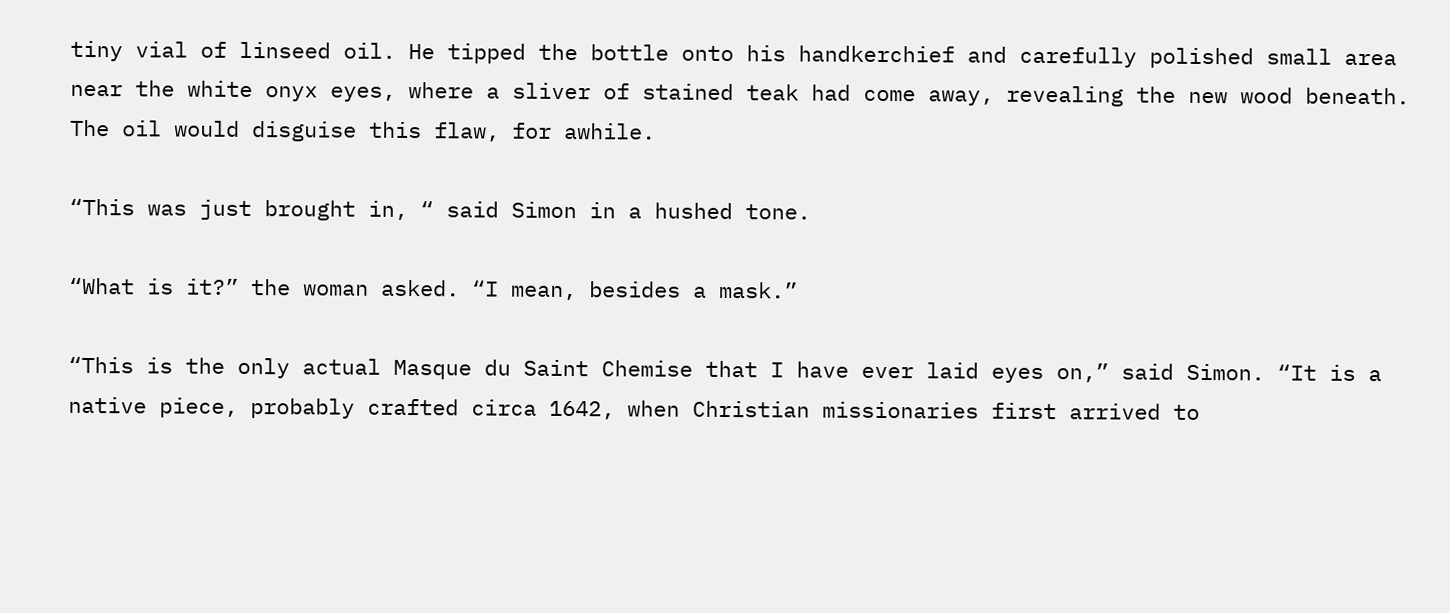tiny vial of linseed oil. He tipped the bottle onto his handkerchief and carefully polished small area near the white onyx eyes, where a sliver of stained teak had come away, revealing the new wood beneath. The oil would disguise this flaw, for awhile.

“This was just brought in, “ said Simon in a hushed tone.

“What is it?” the woman asked. “I mean, besides a mask.”

“This is the only actual Masque du Saint Chemise that I have ever laid eyes on,” said Simon. “It is a native piece, probably crafted circa 1642, when Christian missionaries first arrived to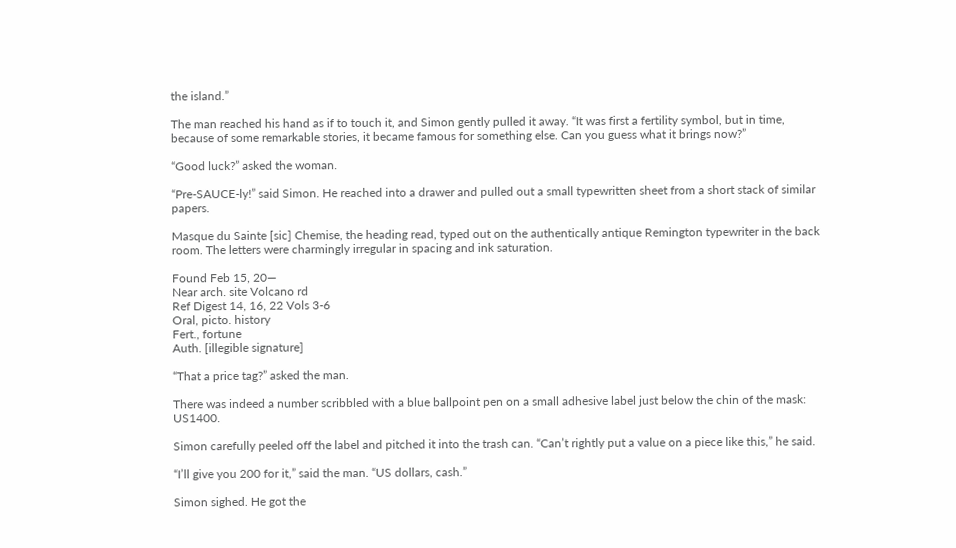the island.”

The man reached his hand as if to touch it, and Simon gently pulled it away. “It was first a fertility symbol, but in time, because of some remarkable stories, it became famous for something else. Can you guess what it brings now?”

“Good luck?” asked the woman.

“Pre-SAUCE-ly!” said Simon. He reached into a drawer and pulled out a small typewritten sheet from a short stack of similar papers.

Masque du Sainte [sic] Chemise, the heading read, typed out on the authentically antique Remington typewriter in the back room. The letters were charmingly irregular in spacing and ink saturation.

Found Feb 15, 20—
Near arch. site Volcano rd
Ref Digest 14, 16, 22 Vols 3-6
Oral, picto. history
Fert., fortune
Auth. [illegible signature]

“That a price tag?” asked the man.

There was indeed a number scribbled with a blue ballpoint pen on a small adhesive label just below the chin of the mask: US1400.

Simon carefully peeled off the label and pitched it into the trash can. “Can’t rightly put a value on a piece like this,” he said.

“I’ll give you 200 for it,” said the man. “US dollars, cash.”

Simon sighed. He got the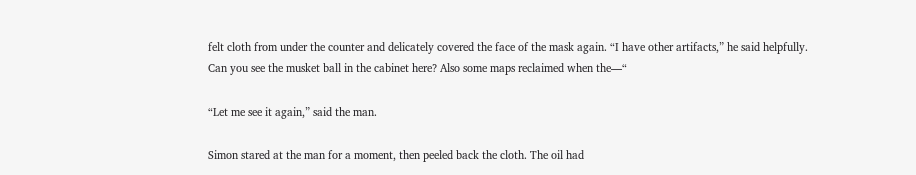felt cloth from under the counter and delicately covered the face of the mask again. “I have other artifacts,” he said helpfully. Can you see the musket ball in the cabinet here? Also some maps reclaimed when the—“

“Let me see it again,” said the man.

Simon stared at the man for a moment, then peeled back the cloth. The oil had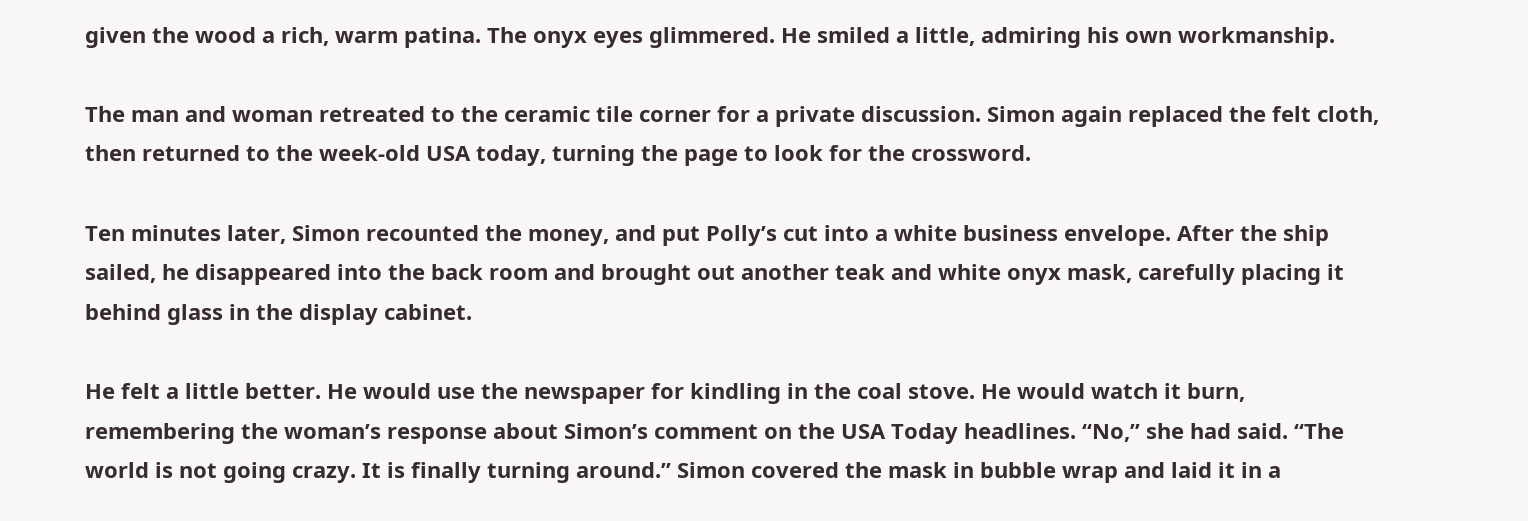given the wood a rich, warm patina. The onyx eyes glimmered. He smiled a little, admiring his own workmanship.

The man and woman retreated to the ceramic tile corner for a private discussion. Simon again replaced the felt cloth, then returned to the week-old USA today, turning the page to look for the crossword.

Ten minutes later, Simon recounted the money, and put Polly’s cut into a white business envelope. After the ship sailed, he disappeared into the back room and brought out another teak and white onyx mask, carefully placing it behind glass in the display cabinet.

He felt a little better. He would use the newspaper for kindling in the coal stove. He would watch it burn, remembering the woman’s response about Simon’s comment on the USA Today headlines. “No,” she had said. “The world is not going crazy. It is finally turning around.” Simon covered the mask in bubble wrap and laid it in a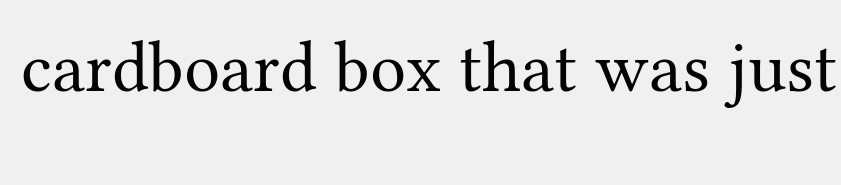cardboard box that was just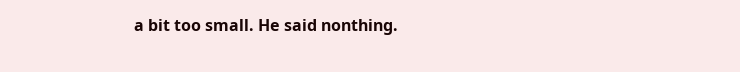a bit too small. He said nonthing.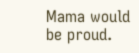Mama would be proud.